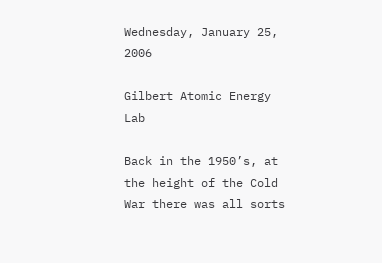Wednesday, January 25, 2006

Gilbert Atomic Energy Lab

Back in the 1950’s, at the height of the Cold War there was all sorts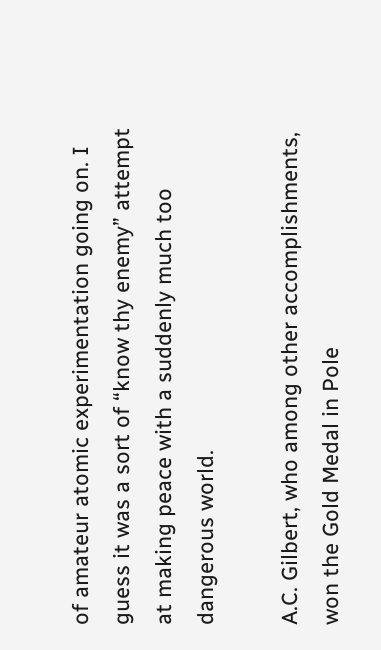of amateur atomic experimentation going on. I guess it was a sort of “know thy enemy” attempt at making peace with a suddenly much too dangerous world.

A.C. Gilbert, who among other accomplishments, won the Gold Medal in Pole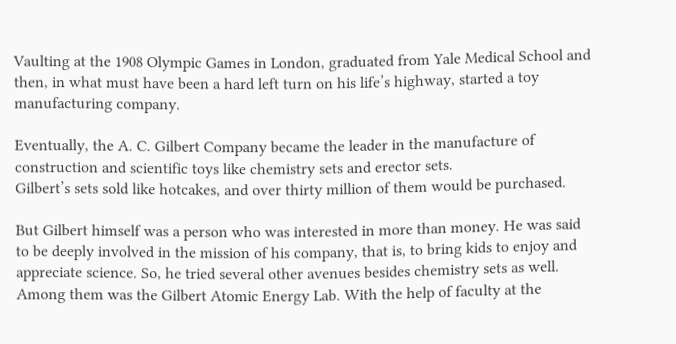Vaulting at the 1908 Olympic Games in London, graduated from Yale Medical School and then, in what must have been a hard left turn on his life’s highway, started a toy manufacturing company.

Eventually, the A. C. Gilbert Company became the leader in the manufacture of construction and scientific toys like chemistry sets and erector sets.
Gilbert’s sets sold like hotcakes, and over thirty million of them would be purchased.

But Gilbert himself was a person who was interested in more than money. He was said to be deeply involved in the mission of his company, that is, to bring kids to enjoy and appreciate science. So, he tried several other avenues besides chemistry sets as well. Among them was the Gilbert Atomic Energy Lab. With the help of faculty at the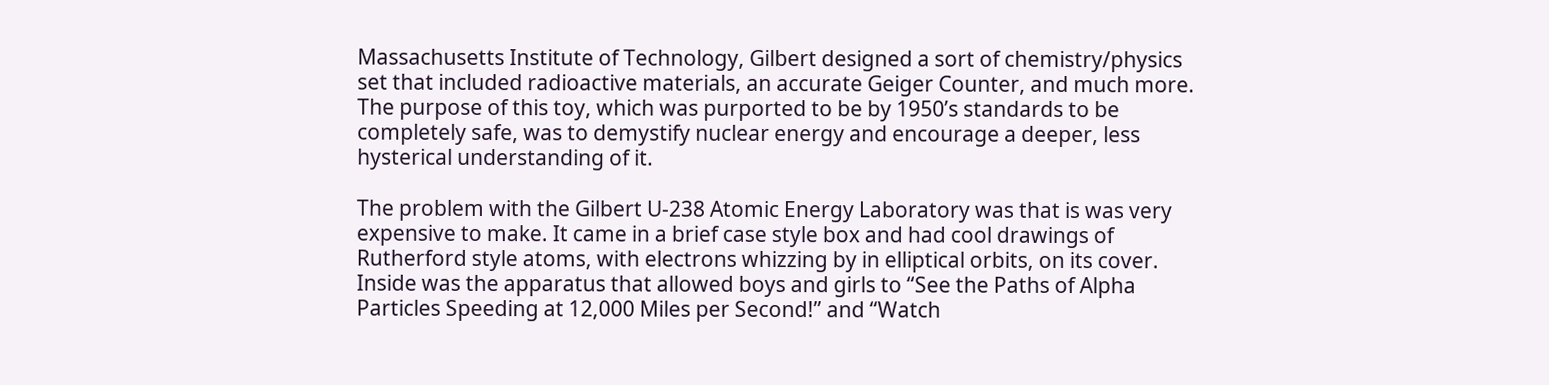Massachusetts Institute of Technology, Gilbert designed a sort of chemistry/physics set that included radioactive materials, an accurate Geiger Counter, and much more. The purpose of this toy, which was purported to be by 1950’s standards to be completely safe, was to demystify nuclear energy and encourage a deeper, less hysterical understanding of it.

The problem with the Gilbert U-238 Atomic Energy Laboratory was that is was very expensive to make. It came in a brief case style box and had cool drawings of Rutherford style atoms, with electrons whizzing by in elliptical orbits, on its cover. Inside was the apparatus that allowed boys and girls to “See the Paths of Alpha Particles Speeding at 12,000 Miles per Second!” and “Watch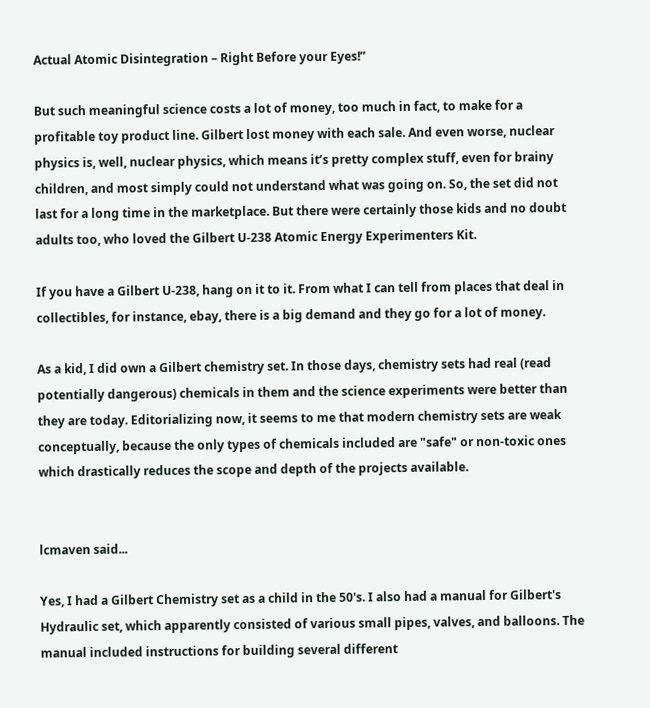Actual Atomic Disintegration – Right Before your Eyes!”

But such meaningful science costs a lot of money, too much in fact, to make for a profitable toy product line. Gilbert lost money with each sale. And even worse, nuclear physics is, well, nuclear physics, which means it’s pretty complex stuff, even for brainy children, and most simply could not understand what was going on. So, the set did not last for a long time in the marketplace. But there were certainly those kids and no doubt adults too, who loved the Gilbert U-238 Atomic Energy Experimenters Kit.

If you have a Gilbert U-238, hang on it to it. From what I can tell from places that deal in collectibles, for instance, ebay, there is a big demand and they go for a lot of money.

As a kid, I did own a Gilbert chemistry set. In those days, chemistry sets had real (read potentially dangerous) chemicals in them and the science experiments were better than they are today. Editorializing now, it seems to me that modern chemistry sets are weak conceptually, because the only types of chemicals included are "safe" or non-toxic ones which drastically reduces the scope and depth of the projects available.


lcmaven said...

Yes, I had a Gilbert Chemistry set as a child in the 50's. I also had a manual for Gilbert's Hydraulic set, which apparently consisted of various small pipes, valves, and balloons. The manual included instructions for building several different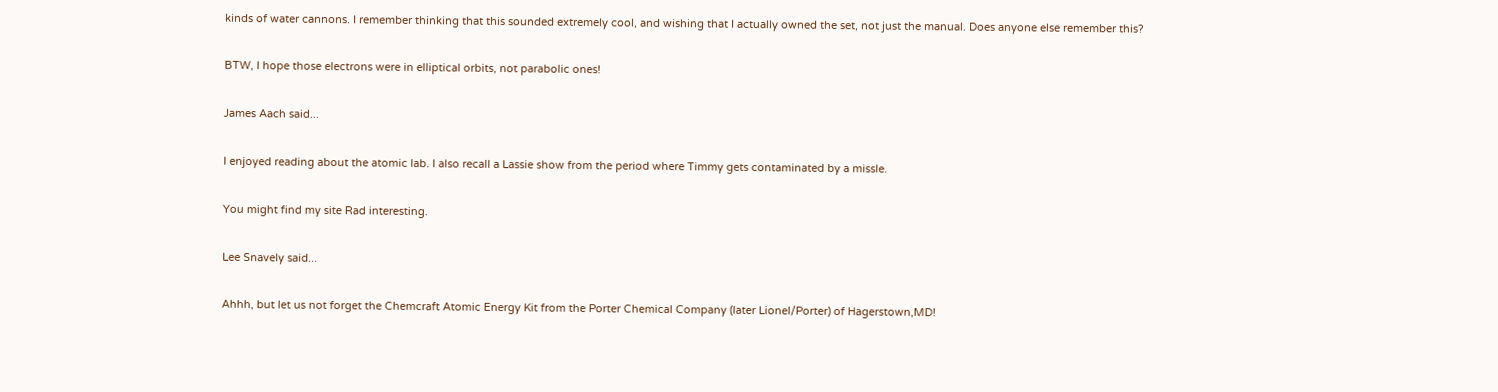kinds of water cannons. I remember thinking that this sounded extremely cool, and wishing that I actually owned the set, not just the manual. Does anyone else remember this?

BTW, I hope those electrons were in elliptical orbits, not parabolic ones!

James Aach said...

I enjoyed reading about the atomic lab. I also recall a Lassie show from the period where Timmy gets contaminated by a missle.

You might find my site Rad interesting.

Lee Snavely said...

Ahhh, but let us not forget the Chemcraft Atomic Energy Kit from the Porter Chemical Company (later Lionel/Porter) of Hagerstown,MD!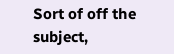Sort of off the subject,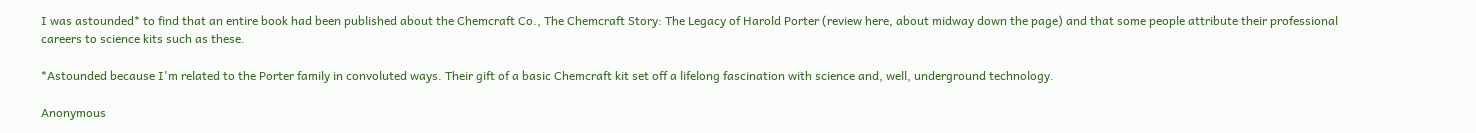I was astounded* to find that an entire book had been published about the Chemcraft Co., The Chemcraft Story: The Legacy of Harold Porter (review here, about midway down the page) and that some people attribute their professional careers to science kits such as these.

*Astounded because I'm related to the Porter family in convoluted ways. Their gift of a basic Chemcraft kit set off a lifelong fascination with science and, well, underground technology.

Anonymous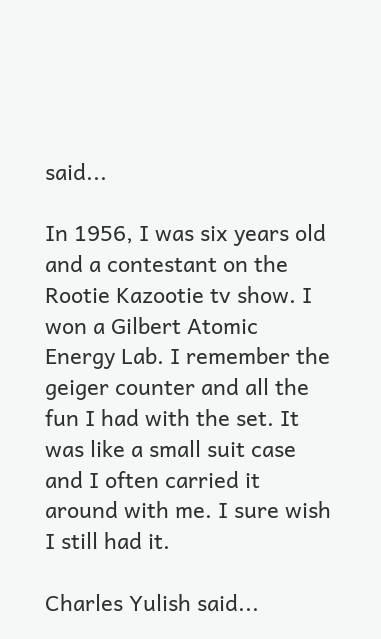said...

In 1956, I was six years old and a contestant on the Rootie Kazootie tv show. I won a Gilbert Atomic Energy Lab. I remember the geiger counter and all the fun I had with the set. It was like a small suit case and I often carried it around with me. I sure wish I still had it.

Charles Yulish said...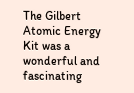The Gilbert Atomic Energy Kit was a wonderful and fascinating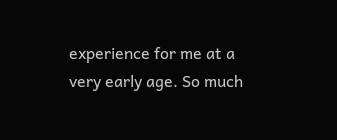experience for me at a very early age. So much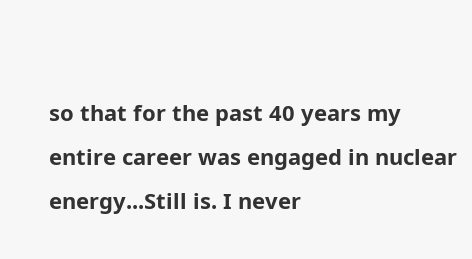so that for the past 40 years my entire career was engaged in nuclear energy...Still is. I never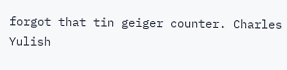forgot that tin geiger counter. Charles Yulish